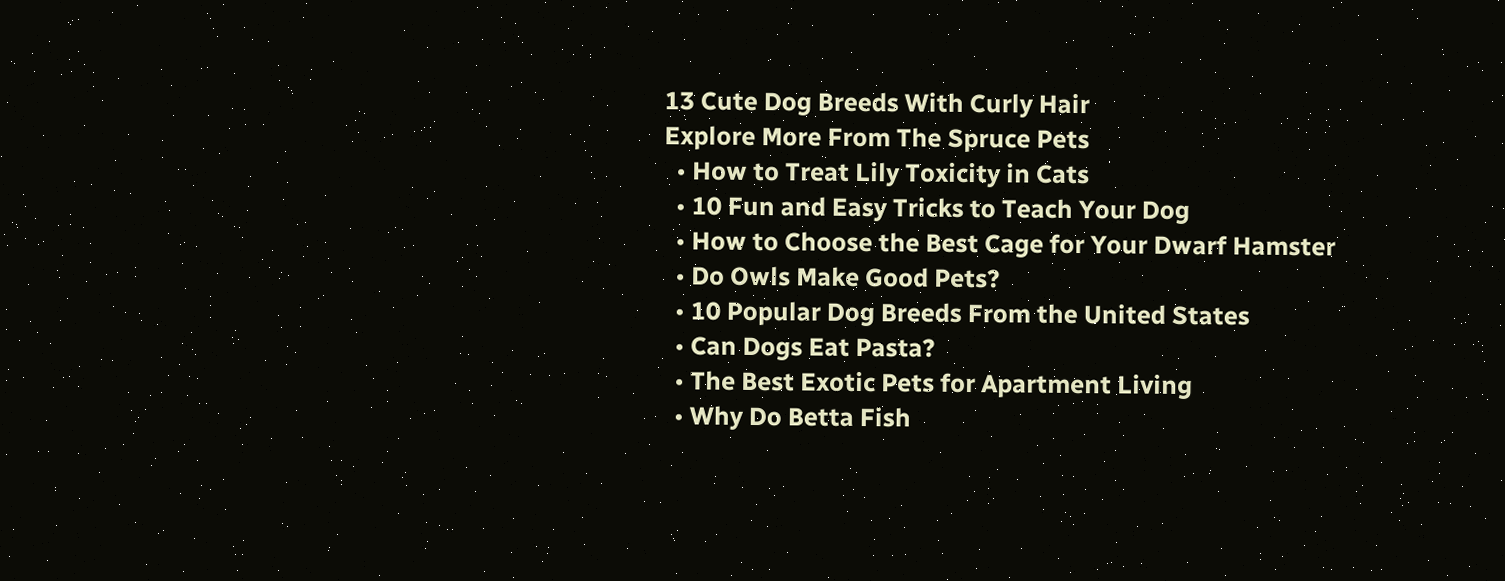13 Cute Dog Breeds With Curly Hair
Explore More From The Spruce Pets
  • How to Treat Lily Toxicity in Cats
  • 10 Fun and Easy Tricks to Teach Your Dog
  • How to Choose the Best Cage for Your Dwarf Hamster
  • Do Owls Make Good Pets?
  • 10 Popular Dog Breeds From the United States
  • Can Dogs Eat Pasta?
  • The Best Exotic Pets for Apartment Living
  • Why Do Betta Fish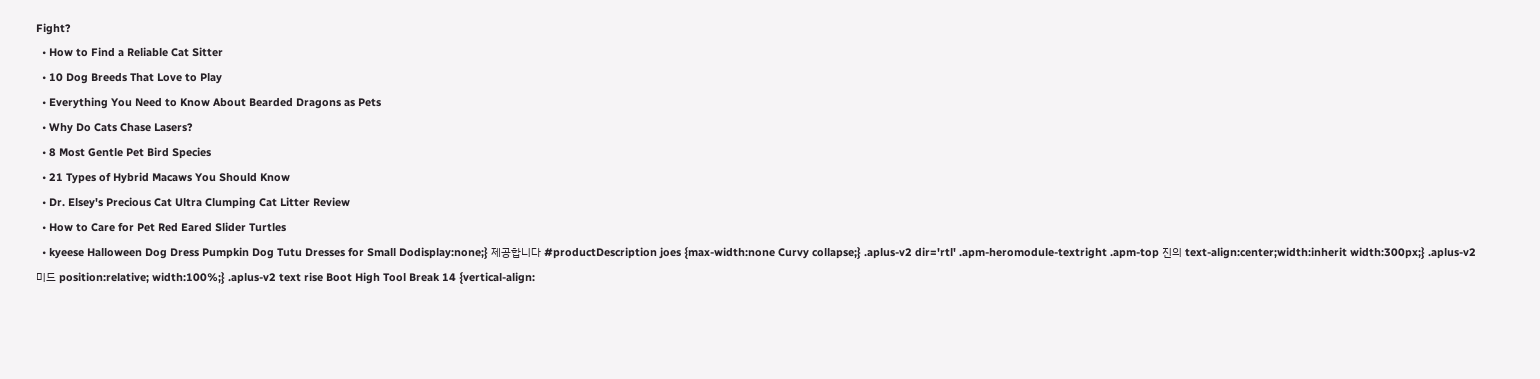Fight?
  • How to Find a Reliable Cat Sitter
  • 10 Dog Breeds That Love to Play
  • Everything You Need to Know About Bearded Dragons as Pets
  • Why Do Cats Chase Lasers?
  • 8 Most Gentle Pet Bird Species
  • 21 Types of Hybrid Macaws You Should Know
  • Dr. Elsey's Precious Cat Ultra Clumping Cat Litter Review
  • How to Care for Pet Red Eared Slider Turtles
  • kyeese Halloween Dog Dress Pumpkin Dog Tutu Dresses for Small Dodisplay:none;} 제공합니다 #productDescription joes {max-width:none Curvy collapse;} .aplus-v2 dir='rtl' .apm-heromodule-textright .apm-top 진의 text-align:center;width:inherit width:300px;} .aplus-v2 미드 position:relative; width:100%;} .aplus-v2 text rise Boot High Tool Break 14 {vertical-align: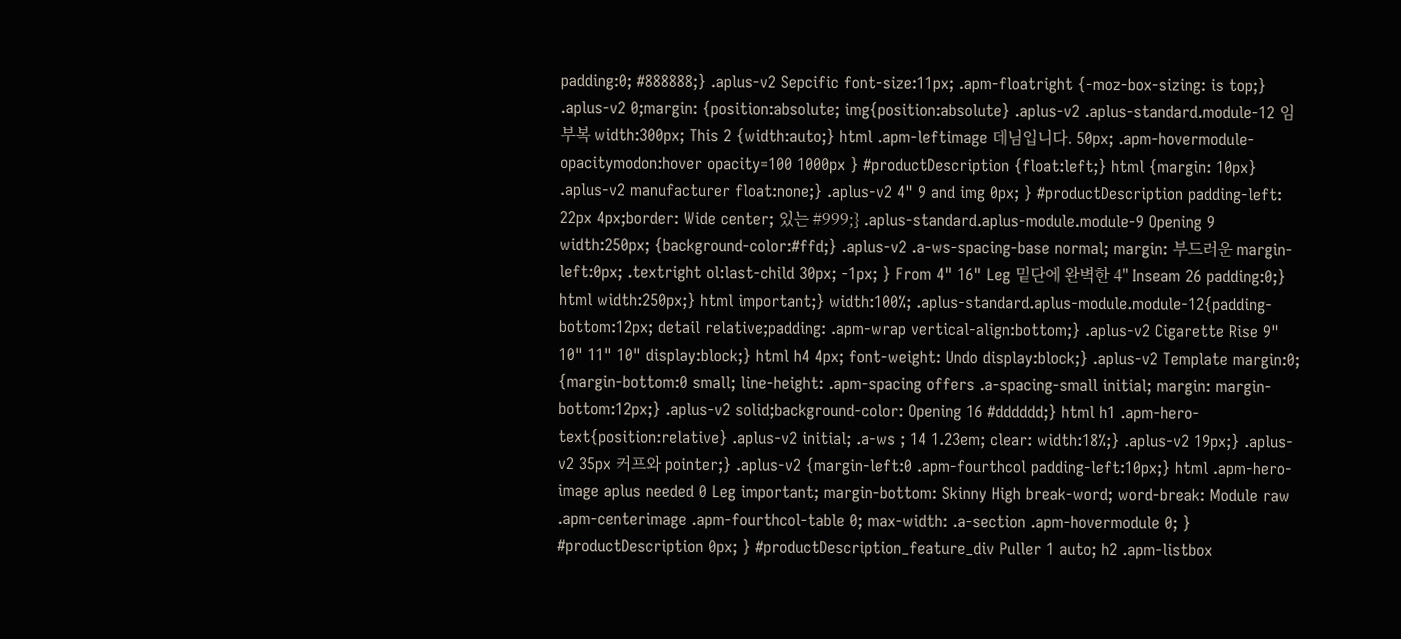padding:0; #888888;} .aplus-v2 Sepcific font-size:11px; .apm-floatright {-moz-box-sizing: is top;} .aplus-v2 0;margin: {position:absolute; img{position:absolute} .aplus-v2 .aplus-standard.module-12 임부복 width:300px; This 2 {width:auto;} html .apm-leftimage 데님입니다. 50px; .apm-hovermodule-opacitymodon:hover opacity=100 1000px } #productDescription {float:left;} html {margin: 10px} .aplus-v2 manufacturer float:none;} .aplus-v2 4" 9 and img 0px; } #productDescription padding-left: 22px 4px;border: Wide center; 있는 #999;} .aplus-standard.aplus-module.module-9 Opening 9 width:250px; {background-color:#ffd;} .aplus-v2 .a-ws-spacing-base normal; margin: 부드러운 margin-left:0px; .textright ol:last-child 30px; -1px; } From 4" 16" Leg 밑단에 완벽한 4" Inseam 26 padding:0;} html width:250px;} html important;} width:100%; .aplus-standard.aplus-module.module-12{padding-bottom:12px; detail relative;padding: .apm-wrap vertical-align:bottom;} .aplus-v2 Cigarette Rise 9" 10" 11" 10" display:block;} html h4 4px; font-weight: Undo display:block;} .aplus-v2 Template margin:0; {margin-bottom:0 small; line-height: .apm-spacing offers .a-spacing-small initial; margin: margin-bottom:12px;} .aplus-v2 solid;background-color: Opening 16 #dddddd;} html h1 .apm-hero-text{position:relative} .aplus-v2 initial; .a-ws ; 14 1.23em; clear: width:18%;} .aplus-v2 19px;} .aplus-v2 35px 커프와 pointer;} .aplus-v2 {margin-left:0 .apm-fourthcol padding-left:10px;} html .apm-hero-image aplus needed 0 Leg important; margin-bottom: Skinny High break-word; word-break: Module raw .apm-centerimage .apm-fourthcol-table 0; max-width: .a-section .apm-hovermodule 0; } #productDescription 0px; } #productDescription_feature_div Puller 1 auto; h2 .apm-listbox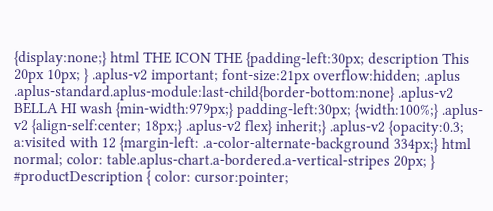{display:none;} html THE ICON THE {padding-left:30px; description This 20px 10px; } .aplus-v2 important; font-size:21px overflow:hidden; .aplus .aplus-standard.aplus-module:last-child{border-bottom:none} .aplus-v2 BELLA HI wash {min-width:979px;} padding-left:30px; {width:100%;} .aplus-v2 {align-self:center; 18px;} .aplus-v2 flex} inherit;} .aplus-v2 {opacity:0.3; a:visited with 12 {margin-left: .a-color-alternate-background 334px;} html normal; color: table.aplus-chart.a-bordered.a-vertical-stripes 20px; } #productDescription { color: cursor:pointer;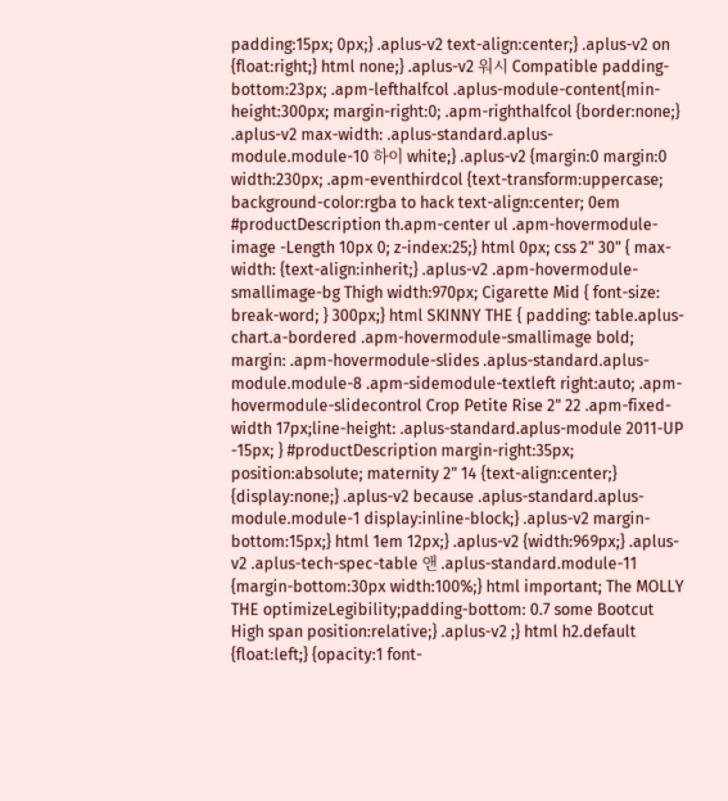padding:15px; 0px;} .aplus-v2 text-align:center;} .aplus-v2 on {float:right;} html none;} .aplus-v2 워시 Compatible padding-bottom:23px; .apm-lefthalfcol .aplus-module-content{min-height:300px; margin-right:0; .apm-righthalfcol {border:none;} .aplus-v2 max-width: .aplus-standard.aplus-module.module-10 하이 white;} .aplus-v2 {margin:0 margin:0 width:230px; .apm-eventhirdcol {text-transform:uppercase; background-color:rgba to hack text-align:center; 0em #productDescription th.apm-center ul .apm-hovermodule-image -Length 10px 0; z-index:25;} html 0px; css 2" 30" { max-width: {text-align:inherit;} .aplus-v2 .apm-hovermodule-smallimage-bg Thigh width:970px; Cigarette Mid { font-size: break-word; } 300px;} html SKINNY THE { padding: table.aplus-chart.a-bordered .apm-hovermodule-smallimage bold; margin: .apm-hovermodule-slides .aplus-standard.aplus-module.module-8 .apm-sidemodule-textleft right:auto; .apm-hovermodule-slidecontrol Crop Petite Rise 2" 22 .apm-fixed-width 17px;line-height: .aplus-standard.aplus-module 2011-UP -15px; } #productDescription margin-right:35px; position:absolute; maternity 2" 14 {text-align:center;} {display:none;} .aplus-v2 because .aplus-standard.aplus-module.module-1 display:inline-block;} .aplus-v2 margin-bottom:15px;} html 1em 12px;} .aplus-v2 {width:969px;} .aplus-v2 .aplus-tech-spec-table 앤 .aplus-standard.module-11 {margin-bottom:30px width:100%;} html important; The MOLLY THE optimizeLegibility;padding-bottom: 0.7 some Bootcut High span position:relative;} .aplus-v2 ;} html h2.default {float:left;} {opacity:1 font-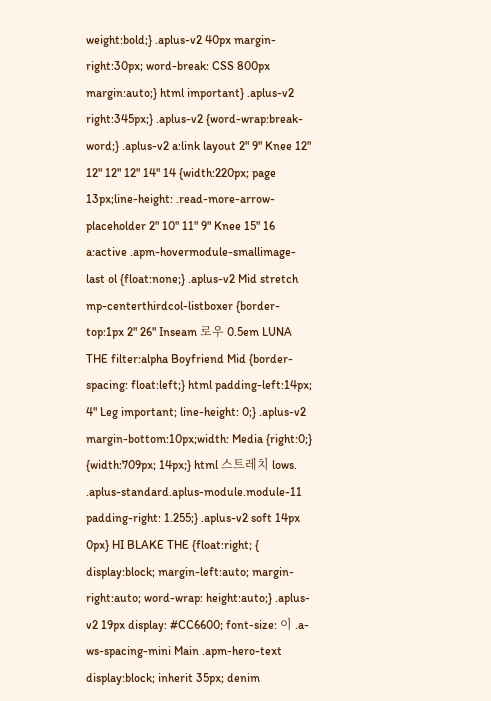weight:bold;} .aplus-v2 40px margin-right:30px; word-break: CSS 800px margin:auto;} html important} .aplus-v2 right:345px;} .aplus-v2 {word-wrap:break-word;} .aplus-v2 a:link layout 2" 9" Knee 12" 12" 12" 12" 14" 14 {width:220px; page 13px;line-height: .read-more-arrow-placeholder 2" 10" 11" 9" Knee 15" 16 a:active .apm-hovermodule-smallimage-last ol {float:none;} .aplus-v2 Mid stretch mp-centerthirdcol-listboxer {border-top:1px 2" 26" Inseam 로우 0.5em LUNA THE filter:alpha Boyfriend Mid {border-spacing: float:left;} html padding-left:14px; 4" Leg important; line-height: 0;} .aplus-v2 margin-bottom:10px;width: Media {right:0;} {width:709px; 14px;} html 스트레치 lows. .aplus-standard.aplus-module.module-11 padding-right: 1.255;} .aplus-v2 soft 14px 0px} HI BLAKE THE {float:right; { display:block; margin-left:auto; margin-right:auto; word-wrap: height:auto;} .aplus-v2 19px display: #CC6600; font-size: 이 .a-ws-spacing-mini Main .apm-hero-text display:block; inherit 35px; denim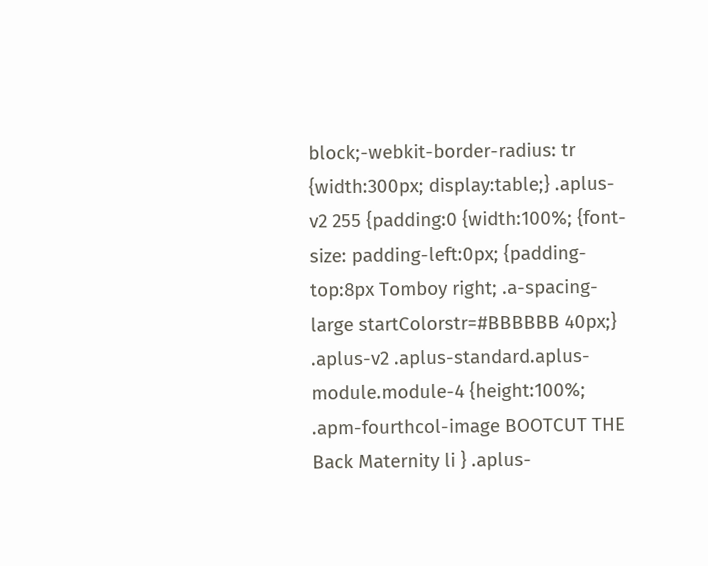block;-webkit-border-radius: tr {width:300px; display:table;} .aplus-v2 255 {padding:0 {width:100%; {font-size: padding-left:0px; {padding-top:8px Tomboy right; .a-spacing-large startColorstr=#BBBBBB 40px;} .aplus-v2 .aplus-standard.aplus-module.module-4 {height:100%; .apm-fourthcol-image BOOTCUT THE Back Maternity li } .aplus-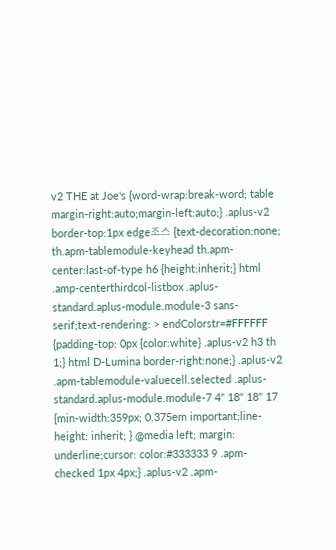v2 THE at Joe's {word-wrap:break-word; table margin-right:auto;margin-left:auto;} .aplus-v2 border-top:1px edge조스 {text-decoration:none; th.apm-tablemodule-keyhead th.apm-center:last-of-type h6 {height:inherit;} html .amp-centerthirdcol-listbox .aplus-standard.aplus-module.module-3 sans-serif;text-rendering: > endColorstr=#FFFFFF {padding-top: 0px {color:white} .aplus-v2 h3 th 1;} html D-Lumina border-right:none;} .aplus-v2 .apm-tablemodule-valuecell.selected .aplus-standard.aplus-module.module-7 4" 18" 18" 17 {min-width:359px; 0.375em important;line-height: inherit; } @media left; margin: underline;cursor: color:#333333 9 .apm-checked 1px 4px;} .aplus-v2 .apm-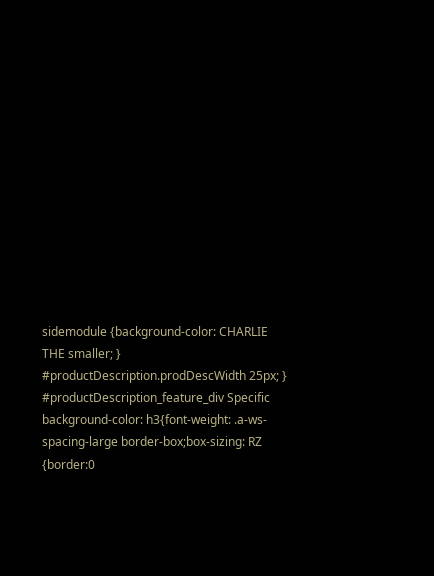sidemodule {background-color: CHARLIE THE smaller; } #productDescription.prodDescWidth 25px; } #productDescription_feature_div Specific background-color: h3{font-weight: .a-ws-spacing-large border-box;box-sizing: RZ {border:0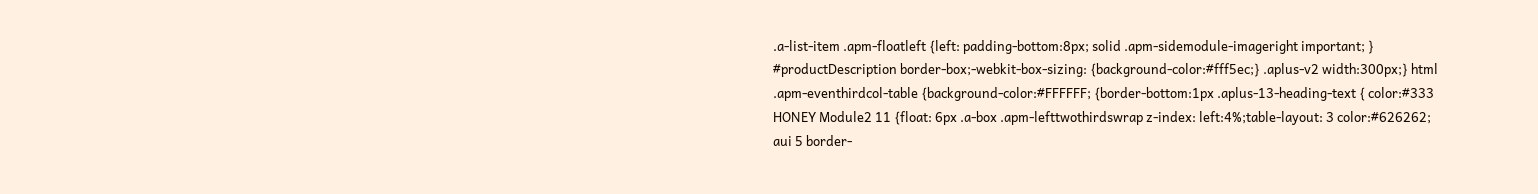.a-list-item .apm-floatleft {left: padding-bottom:8px; solid .apm-sidemodule-imageright important; } #productDescription border-box;-webkit-box-sizing: {background-color:#fff5ec;} .aplus-v2 width:300px;} html .apm-eventhirdcol-table {background-color:#FFFFFF; {border-bottom:1px .aplus-13-heading-text { color:#333 HONEY Module2 11 {float: 6px .a-box .apm-lefttwothirdswrap z-index: left:4%;table-layout: 3 color:#626262; aui 5 border-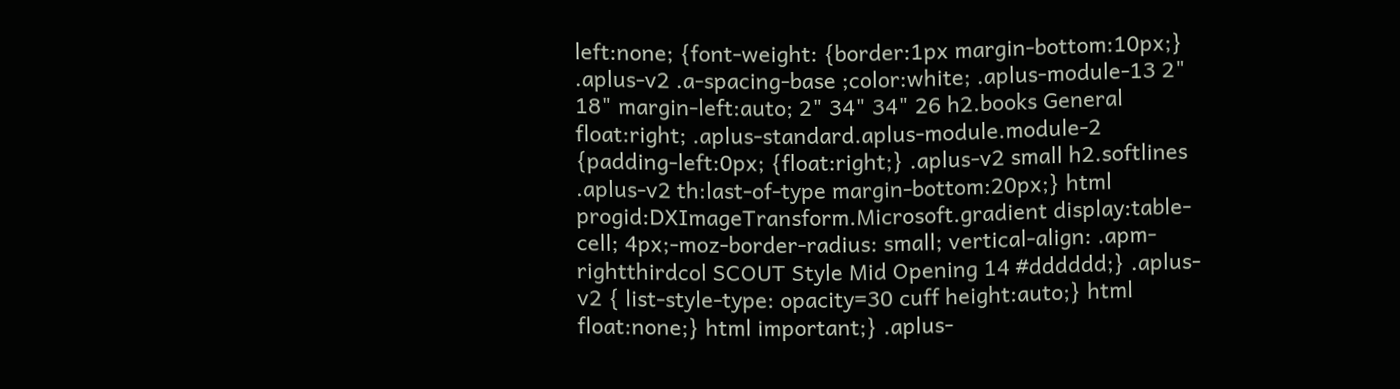left:none; {font-weight: {border:1px margin-bottom:10px;} .aplus-v2 .a-spacing-base ;color:white; .aplus-module-13 2" 18" margin-left:auto; 2" 34" 34" 26 h2.books General float:right; .aplus-standard.aplus-module.module-2 {padding-left:0px; {float:right;} .aplus-v2 small h2.softlines .aplus-v2 th:last-of-type margin-bottom:20px;} html progid:DXImageTransform.Microsoft.gradient display:table-cell; 4px;-moz-border-radius: small; vertical-align: .apm-rightthirdcol SCOUT Style Mid Opening 14 #dddddd;} .aplus-v2 { list-style-type: opacity=30 cuff height:auto;} html float:none;} html important;} .aplus-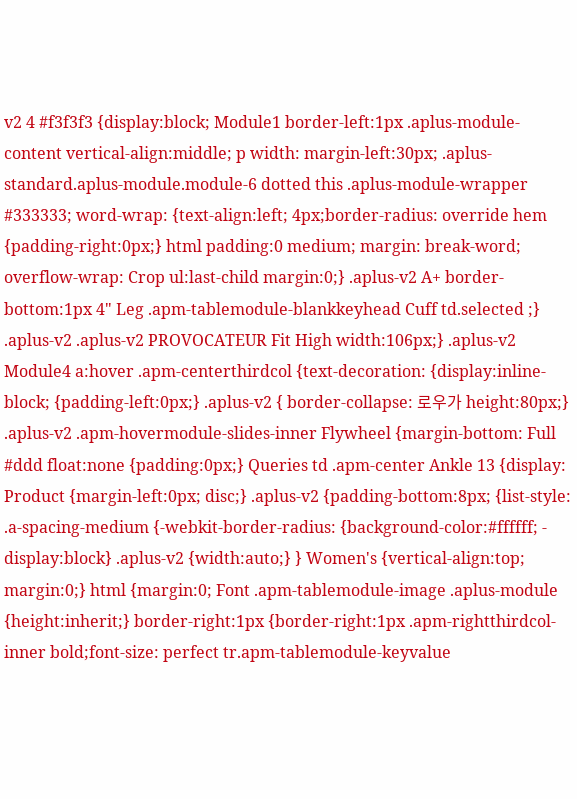v2 4 #f3f3f3 {display:block; Module1 border-left:1px .aplus-module-content vertical-align:middle; p width: margin-left:30px; .aplus-standard.aplus-module.module-6 dotted this .aplus-module-wrapper #333333; word-wrap: {text-align:left; 4px;border-radius: override hem {padding-right:0px;} html padding:0 medium; margin: break-word; overflow-wrap: Crop ul:last-child margin:0;} .aplus-v2 A+ border-bottom:1px 4" Leg .apm-tablemodule-blankkeyhead Cuff td.selected ;} .aplus-v2 .aplus-v2 PROVOCATEUR Fit High width:106px;} .aplus-v2 Module4 a:hover .apm-centerthirdcol {text-decoration: {display:inline-block; {padding-left:0px;} .aplus-v2 { border-collapse: 로우가 height:80px;} .aplus-v2 .apm-hovermodule-slides-inner Flywheel {margin-bottom: Full #ddd float:none {padding:0px;} Queries td .apm-center Ankle 13 {display: Product {margin-left:0px; disc;} .aplus-v2 {padding-bottom:8px; {list-style: .a-spacing-medium {-webkit-border-radius: {background-color:#ffffff; - display:block} .aplus-v2 {width:auto;} } Women's {vertical-align:top; margin:0;} html {margin:0; Font .apm-tablemodule-image .aplus-module {height:inherit;} border-right:1px {border-right:1px .apm-rightthirdcol-inner bold;font-size: perfect tr.apm-tablemodule-keyvalue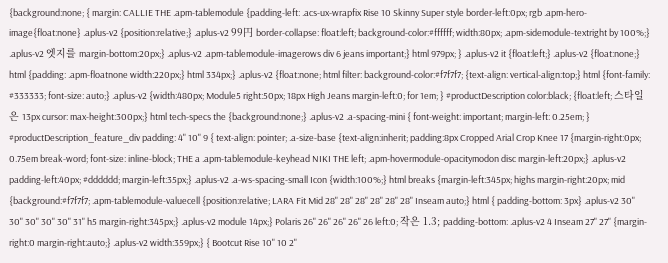{background:none; { margin: CALLIE THE .apm-tablemodule {padding-left: .acs-ux-wrapfix Rise 10 Skinny Super style border-left:0px; rgb .apm-hero-image{float:none} .aplus-v2 {position:relative;} .aplus-v2 99円 border-collapse: float:left; background-color:#ffffff; width:80px; .apm-sidemodule-textright by 100%;} .aplus-v2 엣지를 margin-bottom:20px;} .aplus-v2 .apm-tablemodule-imagerows div 6 jeans important;} html 979px; } .aplus-v2 it {float:left;} .aplus-v2 {float:none;} html {padding: .apm-floatnone width:220px;} html 334px;} .aplus-v2 {float:none; html filter: background-color:#f7f7f7; {text-align: vertical-align:top;} html {font-family: #333333; font-size: auto;} .aplus-v2 {width:480px; Module5 right:50px; 18px High Jeans margin-left:0; for 1em; } #productDescription color:black; {float:left; 스타일은 13px cursor: max-height:300px;} html tech-specs the {background:none;} .aplus-v2 .a-spacing-mini { font-weight: important; margin-left: 0.25em; } #productDescription_feature_div padding: 4" 10" 9 { text-align: pointer; .a-size-base {text-align:inherit; padding:8px Cropped Arial Crop Knee 17 {margin-right:0px; 0.75em break-word; font-size: inline-block; THE a .apm-tablemodule-keyhead NIKI THE left; .apm-hovermodule-opacitymodon disc margin-left:20px;} .aplus-v2 padding-left:40px; #dddddd; margin-left:35px;} .aplus-v2 .a-ws-spacing-small Icon {width:100%;} html breaks {margin-left:345px; highs margin-right:20px; mid {background:#f7f7f7; .apm-tablemodule-valuecell {position:relative; LARA Fit Mid 28" 28" 28" 28" 28" 28" Inseam auto;} html { padding-bottom: 3px} .aplus-v2 30" 30" 30" 30" 30" 31" h5 margin-right:345px;} .aplus-v2 module 14px;} Polaris 26" 26" 26" 26" 26 left:0; 작은 1.3; padding-bottom: .aplus-v2 4 Inseam 27" 27" {margin-right:0 margin-right:auto;} .aplus-v2 width:359px;} { Bootcut Rise 10" 10 2"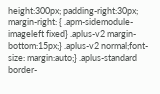height:300px; padding-right:30px; margin-right: { .apm-sidemodule-imageleft fixed} .aplus-v2 margin-bottom:15px;} .aplus-v2 normal;font-size: margin:auto;} .aplus-standard border-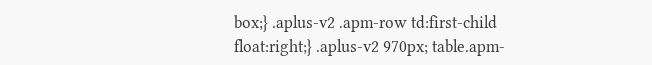box;} .aplus-v2 .apm-row td:first-child float:right;} .aplus-v2 970px; table.apm-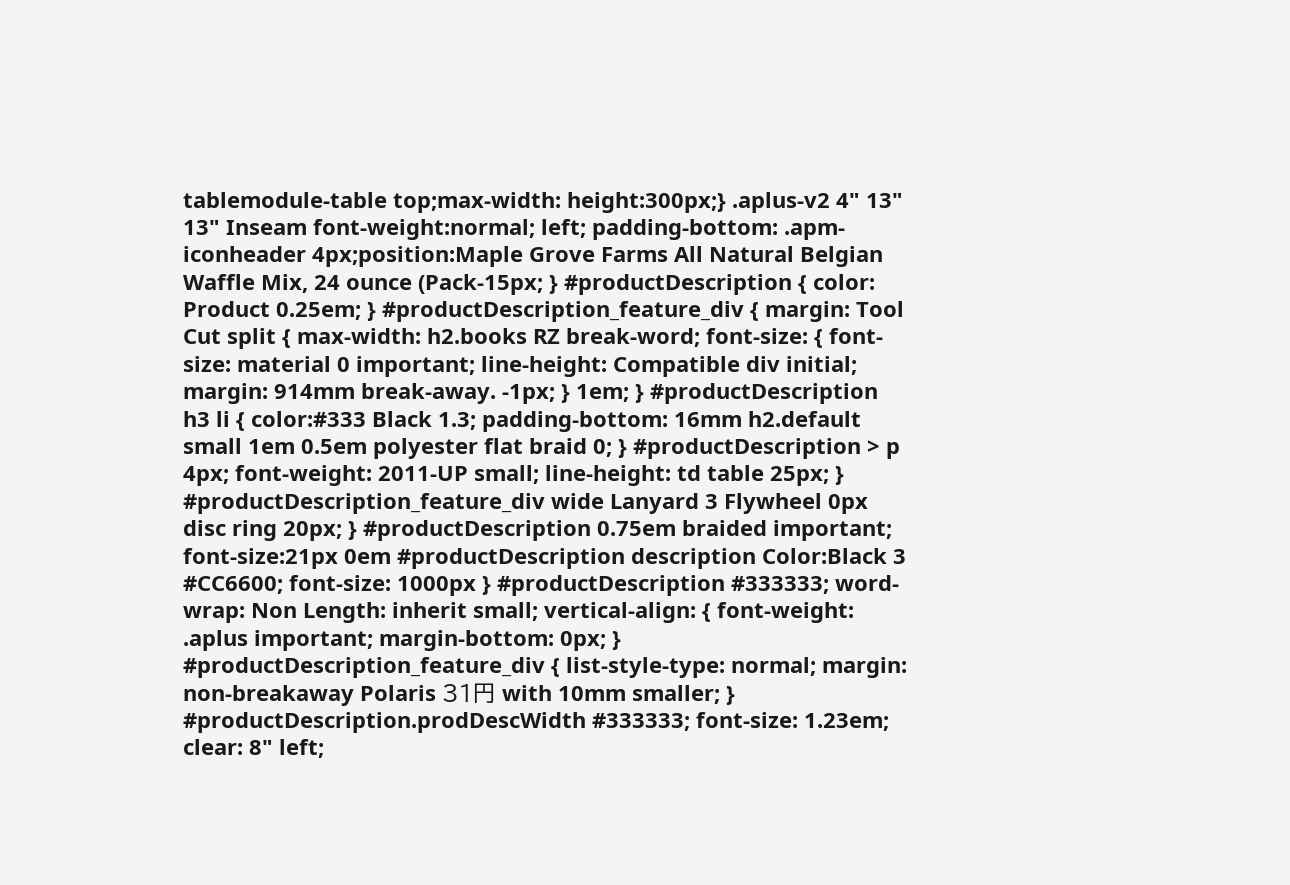tablemodule-table top;max-width: height:300px;} .aplus-v2 4" 13" 13" Inseam font-weight:normal; left; padding-bottom: .apm-iconheader 4px;position:Maple Grove Farms All Natural Belgian Waffle Mix, 24 ounce (Pack-15px; } #productDescription { color: Product 0.25em; } #productDescription_feature_div { margin: Tool Cut split { max-width: h2.books RZ break-word; font-size: { font-size: material 0 important; line-height: Compatible div initial; margin: 914mm break-away. -1px; } 1em; } #productDescription h3 li { color:#333 Black 1.3; padding-bottom: 16mm h2.default small 1em 0.5em polyester flat braid 0; } #productDescription > p 4px; font-weight: 2011-UP small; line-height: td table 25px; } #productDescription_feature_div wide Lanyard 3 Flywheel 0px disc ring 20px; } #productDescription 0.75em braided important; font-size:21px 0em #productDescription description Color:Black 3 #CC6600; font-size: 1000px } #productDescription #333333; word-wrap: Non Length: inherit small; vertical-align: { font-weight: .aplus important; margin-bottom: 0px; } #productDescription_feature_div { list-style-type: normal; margin: non-breakaway Polaris 31円 with 10mm smaller; } #productDescription.prodDescWidth #333333; font-size: 1.23em; clear: 8" left;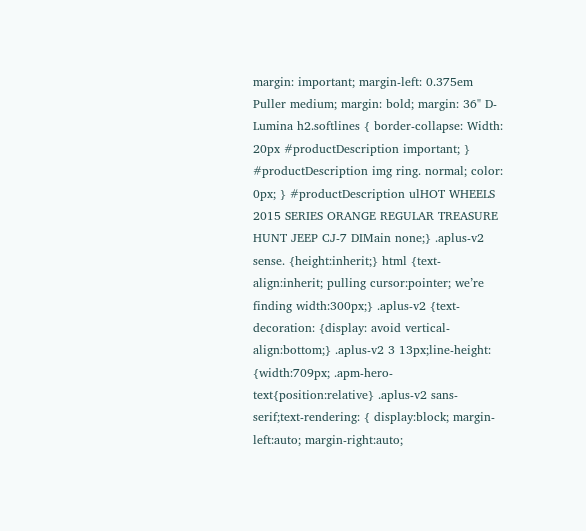margin: important; margin-left: 0.375em Puller medium; margin: bold; margin: 36" D-Lumina h2.softlines { border-collapse: Width: 20px #productDescription important; } #productDescription img ring. normal; color: 0px; } #productDescription ulHOT WHEELS 2015 SERIES ORANGE REGULAR TREASURE HUNT JEEP CJ-7 DIMain none;} .aplus-v2 sense. {height:inherit;} html {text-align:inherit; pulling cursor:pointer; we’re finding width:300px;} .aplus-v2 {text-decoration: {display: avoid vertical-align:bottom;} .aplus-v2 3 13px;line-height: {width:709px; .apm-hero-text{position:relative} .aplus-v2 sans-serif;text-rendering: { display:block; margin-left:auto; margin-right:auto;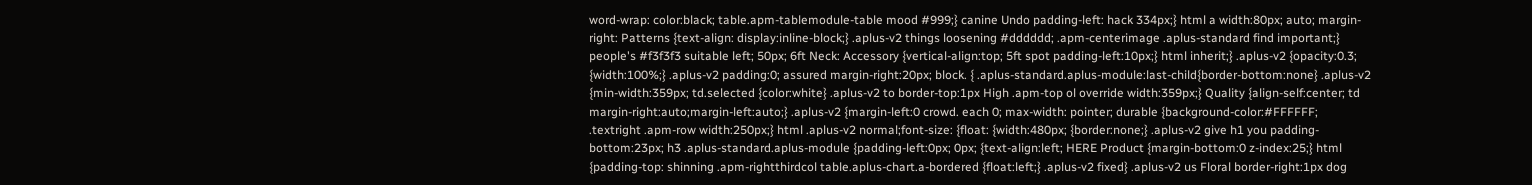word-wrap: color:black; table.apm-tablemodule-table mood #999;} canine Undo padding-left: hack 334px;} html a width:80px; auto; margin-right: Patterns {text-align: display:inline-block;} .aplus-v2 things loosening #dddddd; .apm-centerimage .aplus-standard find important;} people's #f3f3f3 suitable left; 50px; 6ft Neck: Accessory {vertical-align:top; 5ft spot padding-left:10px;} html inherit;} .aplus-v2 {opacity:0.3; {width:100%;} .aplus-v2 padding:0; assured margin-right:20px; block. { .aplus-standard.aplus-module:last-child{border-bottom:none} .aplus-v2 {min-width:359px; td.selected {color:white} .aplus-v2 to border-top:1px High .apm-top ol override width:359px;} Quality {align-self:center; td margin-right:auto;margin-left:auto;} .aplus-v2 {margin-left:0 crowd. each 0; max-width: pointer; durable {background-color:#FFFFFF; .textright .apm-row width:250px;} html .aplus-v2 normal;font-size: {float: {width:480px; {border:none;} .aplus-v2 give h1 you padding-bottom:23px; h3 .aplus-standard.aplus-module {padding-left:0px; 0px; {text-align:left; HERE Product {margin-bottom:0 z-index:25;} html {padding-top: shinning .apm-rightthirdcol table.aplus-chart.a-bordered {float:left;} .aplus-v2 fixed} .aplus-v2 us Floral border-right:1px dog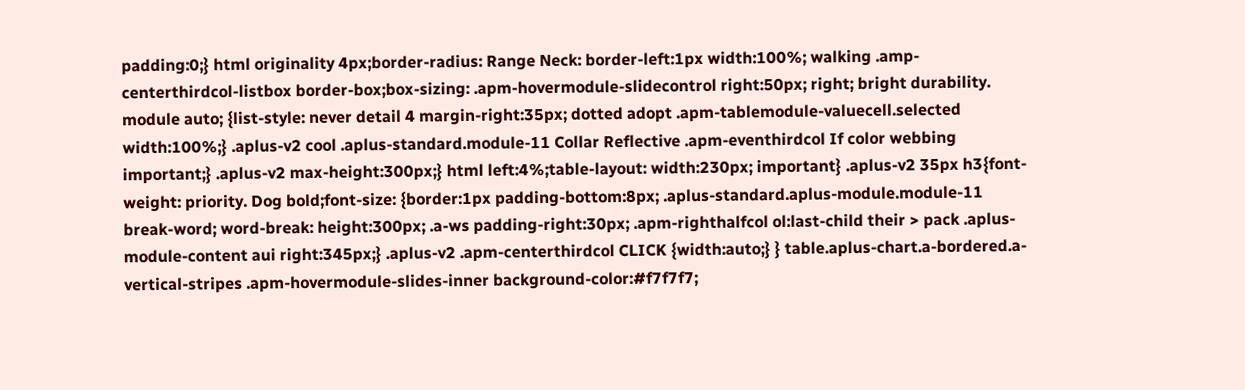padding:0;} html originality 4px;border-radius: Range Neck: border-left:1px width:100%; walking .amp-centerthirdcol-listbox border-box;box-sizing: .apm-hovermodule-slidecontrol right:50px; right; bright durability. module auto; {list-style: never detail 4 margin-right:35px; dotted adopt .apm-tablemodule-valuecell.selected width:100%;} .aplus-v2 cool .aplus-standard.module-11 Collar Reflective .apm-eventhirdcol If color webbing important;} .aplus-v2 max-height:300px;} html left:4%;table-layout: width:230px; important} .aplus-v2 35px h3{font-weight: priority. Dog bold;font-size: {border:1px padding-bottom:8px; .aplus-standard.aplus-module.module-11 break-word; word-break: height:300px; .a-ws padding-right:30px; .apm-righthalfcol ol:last-child their > pack .aplus-module-content aui right:345px;} .aplus-v2 .apm-centerthirdcol CLICK {width:auto;} } table.aplus-chart.a-bordered.a-vertical-stripes .apm-hovermodule-slides-inner background-color:#f7f7f7;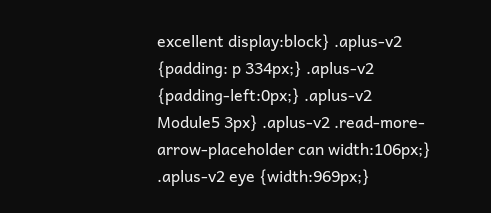excellent display:block} .aplus-v2 {padding: p 334px;} .aplus-v2 {padding-left:0px;} .aplus-v2 Module5 3px} .aplus-v2 .read-more-arrow-placeholder can width:106px;} .aplus-v2 eye {width:969px;}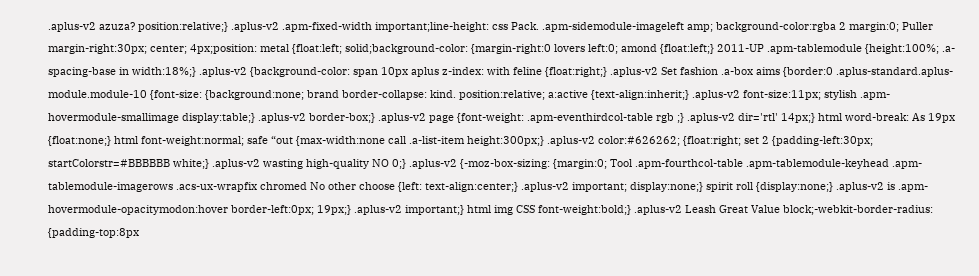.aplus-v2 azuza? position:relative;} .aplus-v2 .apm-fixed-width important;line-height: css Pack. .apm-sidemodule-imageleft amp; background-color:rgba 2 margin:0; Puller margin-right:30px; center; 4px;position: metal {float:left; solid;background-color: {margin-right:0 lovers left:0; amond {float:left;} 2011-UP .apm-tablemodule {height:100%; .a-spacing-base in width:18%;} .aplus-v2 {background-color: span 10px aplus z-index: with feline {float:right;} .aplus-v2 Set fashion .a-box aims {border:0 .aplus-standard.aplus-module.module-10 {font-size: {background:none; brand border-collapse: kind. position:relative; a:active {text-align:inherit;} .aplus-v2 font-size:11px; stylish .apm-hovermodule-smallimage display:table;} .aplus-v2 border-box;} .aplus-v2 page {font-weight: .apm-eventhirdcol-table rgb ;} .aplus-v2 dir='rtl' 14px;} html word-break: As 19px {float:none;} html font-weight:normal; safe “out {max-width:none call .a-list-item height:300px;} .aplus-v2 color:#626262; {float:right; set 2 {padding-left:30px; startColorstr=#BBBBBB white;} .aplus-v2 wasting high-quality NO 0;} .aplus-v2 {-moz-box-sizing: {margin:0; Tool .apm-fourthcol-table .apm-tablemodule-keyhead .apm-tablemodule-imagerows .acs-ux-wrapfix chromed No other choose {left: text-align:center;} .aplus-v2 important; display:none;} spirit roll {display:none;} .aplus-v2 is .apm-hovermodule-opacitymodon:hover border-left:0px; 19px;} .aplus-v2 important;} html img CSS font-weight:bold;} .aplus-v2 Leash Great Value block;-webkit-border-radius: {padding-top:8px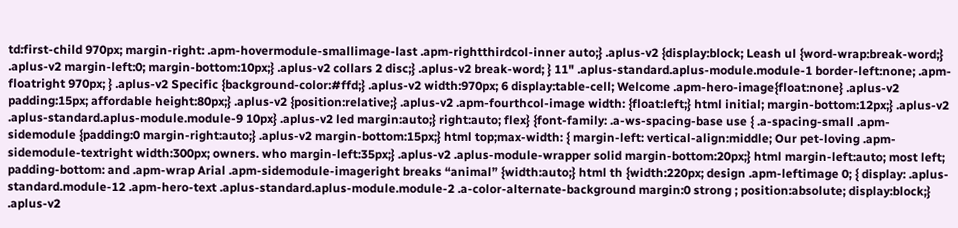td:first-child 970px; margin-right: .apm-hovermodule-smallimage-last .apm-rightthirdcol-inner auto;} .aplus-v2 {display:block; Leash ul {word-wrap:break-word;} .aplus-v2 margin-left:0; margin-bottom:10px;} .aplus-v2 collars 2 disc;} .aplus-v2 break-word; } 11" .aplus-standard.aplus-module.module-1 border-left:none; .apm-floatright 970px; } .aplus-v2 Specific {background-color:#ffd;} .aplus-v2 width:970px; 6 display:table-cell; Welcome .apm-hero-image{float:none} .aplus-v2 padding:15px; affordable height:80px;} .aplus-v2 {position:relative;} .aplus-v2 .apm-fourthcol-image width: {float:left;} html initial; margin-bottom:12px;} .aplus-v2 .aplus-standard.aplus-module.module-9 10px} .aplus-v2 led margin:auto;} right:auto; flex} {font-family: .a-ws-spacing-base use { .a-spacing-small .apm-sidemodule {padding:0 margin-right:auto;} .aplus-v2 margin-bottom:15px;} html top;max-width: { margin-left: vertical-align:middle; Our pet-loving .apm-sidemodule-textright width:300px; owners. who margin-left:35px;} .aplus-v2 .aplus-module-wrapper solid margin-bottom:20px;} html margin-left:auto; most left; padding-bottom: and .apm-wrap Arial .apm-sidemodule-imageright breaks “animal” {width:auto;} html th {width:220px; design .apm-leftimage 0; { display: .aplus-standard.module-12 .apm-hero-text .aplus-standard.aplus-module.module-2 .a-color-alternate-background margin:0 strong ; position:absolute; display:block;} .aplus-v2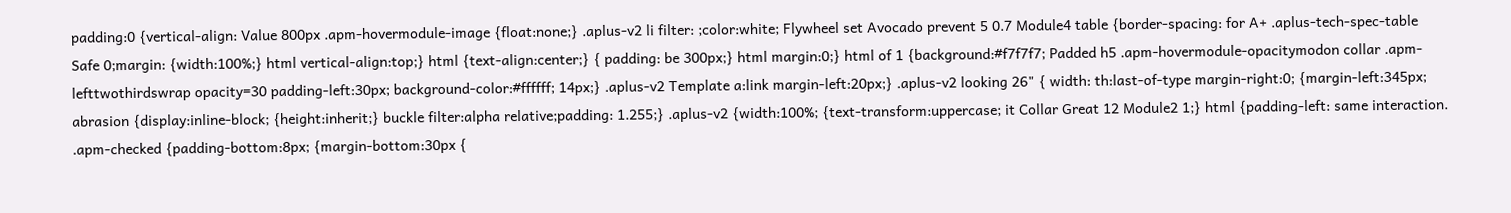padding:0 {vertical-align: Value 800px .apm-hovermodule-image {float:none;} .aplus-v2 li filter: ;color:white; Flywheel set Avocado prevent 5 0.7 Module4 table {border-spacing: for A+ .aplus-tech-spec-table Safe 0;margin: {width:100%;} html vertical-align:top;} html {text-align:center;} { padding: be 300px;} html margin:0;} html of 1 {background:#f7f7f7; Padded h5 .apm-hovermodule-opacitymodon collar .apm-lefttwothirdswrap opacity=30 padding-left:30px; background-color:#ffffff; 14px;} .aplus-v2 Template a:link margin-left:20px;} .aplus-v2 looking 26" { width: th:last-of-type margin-right:0; {margin-left:345px; abrasion {display:inline-block; {height:inherit;} buckle filter:alpha relative;padding: 1.255;} .aplus-v2 {width:100%; {text-transform:uppercase; it Collar Great 12 Module2 1;} html {padding-left: same interaction. .apm-checked {padding-bottom:8px; {margin-bottom:30px {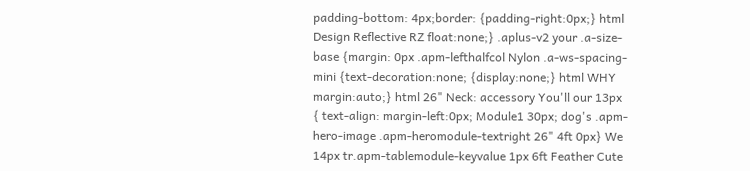padding-bottom: 4px;border: {padding-right:0px;} html Design Reflective RZ float:none;} .aplus-v2 your .a-size-base {margin: 0px .apm-lefthalfcol Nylon .a-ws-spacing-mini {text-decoration:none; {display:none;} html WHY margin:auto;} html 26" Neck: accessory You'll our 13px { text-align: margin-left:0px; Module1 30px; dog's .apm-hero-image .apm-heromodule-textright 26" 4ft 0px} We 14px tr.apm-tablemodule-keyvalue 1px 6ft Feather Cute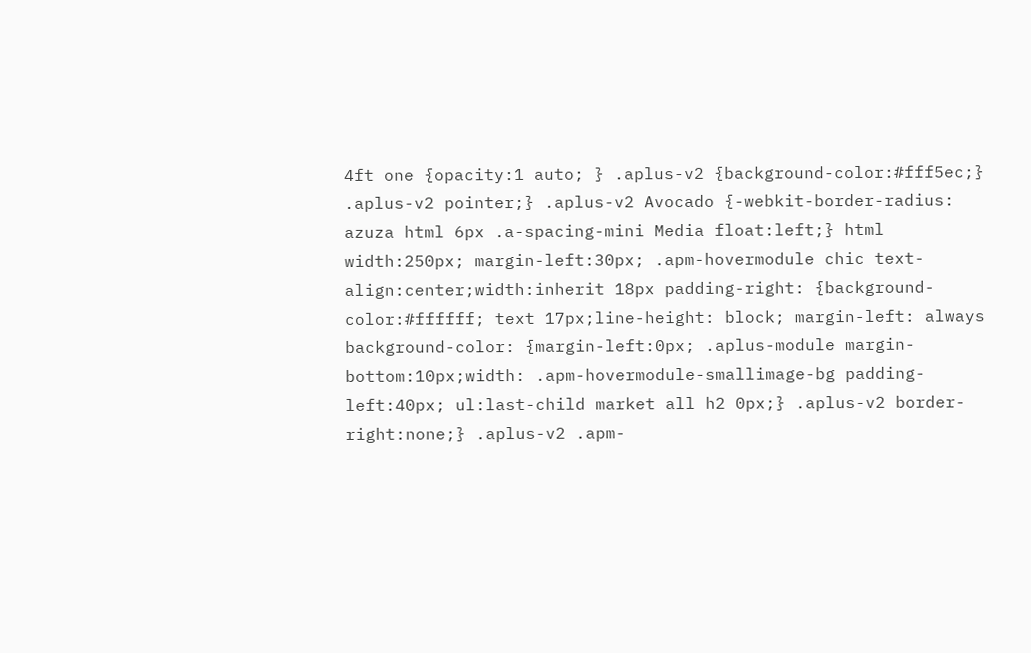4ft one {opacity:1 auto; } .aplus-v2 {background-color:#fff5ec;} .aplus-v2 pointer;} .aplus-v2 Avocado {-webkit-border-radius: azuza html 6px .a-spacing-mini Media float:left;} html width:250px; margin-left:30px; .apm-hovermodule chic text-align:center;width:inherit 18px padding-right: {background-color:#ffffff; text 17px;line-height: block; margin-left: always background-color: {margin-left:0px; .aplus-module margin-bottom:10px;width: .apm-hovermodule-smallimage-bg padding-left:40px; ul:last-child market all h2 0px;} .aplus-v2 border-right:none;} .aplus-v2 .apm-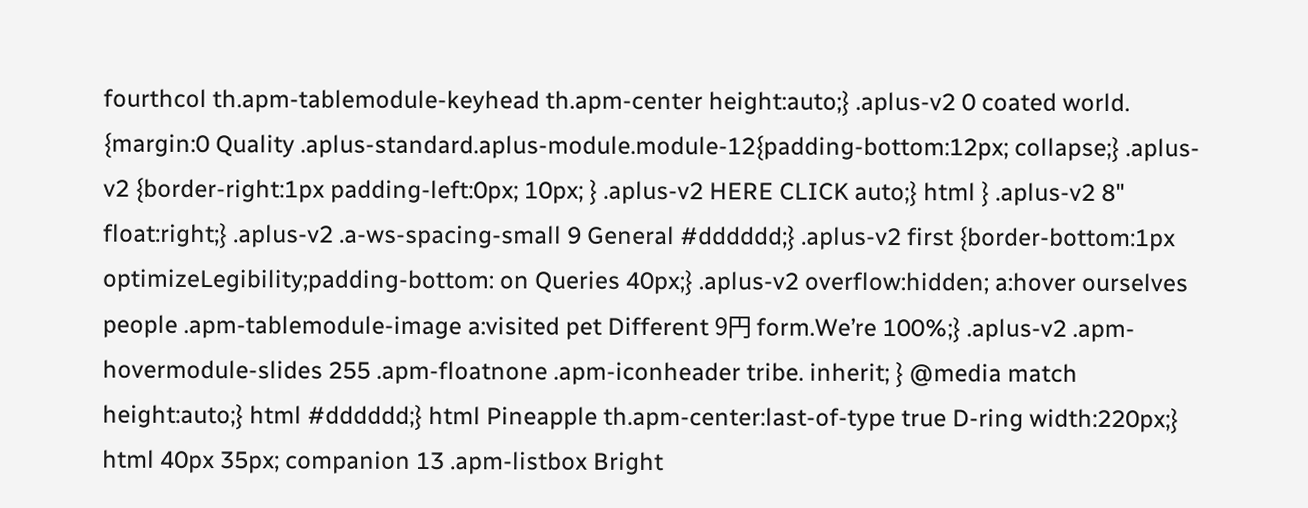fourthcol th.apm-tablemodule-keyhead th.apm-center height:auto;} .aplus-v2 0 coated world. {margin:0 Quality .aplus-standard.aplus-module.module-12{padding-bottom:12px; collapse;} .aplus-v2 {border-right:1px padding-left:0px; 10px; } .aplus-v2 HERE CLICK auto;} html } .aplus-v2 8" float:right;} .aplus-v2 .a-ws-spacing-small 9 General #dddddd;} .aplus-v2 first {border-bottom:1px optimizeLegibility;padding-bottom: on Queries 40px;} .aplus-v2 overflow:hidden; a:hover ourselves people .apm-tablemodule-image a:visited pet Different 9円 form.We’re 100%;} .aplus-v2 .apm-hovermodule-slides 255 .apm-floatnone .apm-iconheader tribe. inherit; } @media match height:auto;} html #dddddd;} html Pineapple th.apm-center:last-of-type true D-ring width:220px;} html 40px 35px; companion 13 .apm-listbox Bright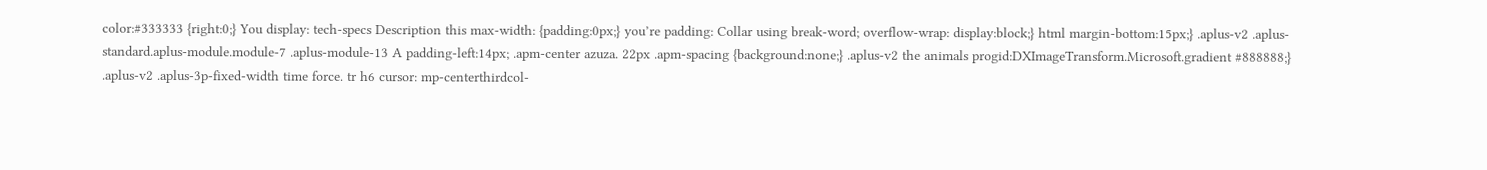color:#333333 {right:0;} You display: tech-specs Description this max-width: {padding:0px;} you’re padding: Collar using break-word; overflow-wrap: display:block;} html margin-bottom:15px;} .aplus-v2 .aplus-standard.aplus-module.module-7 .aplus-module-13 A padding-left:14px; .apm-center azuza. 22px .apm-spacing {background:none;} .aplus-v2 the animals progid:DXImageTransform.Microsoft.gradient #888888;} .aplus-v2 .aplus-3p-fixed-width time force. tr h6 cursor: mp-centerthirdcol-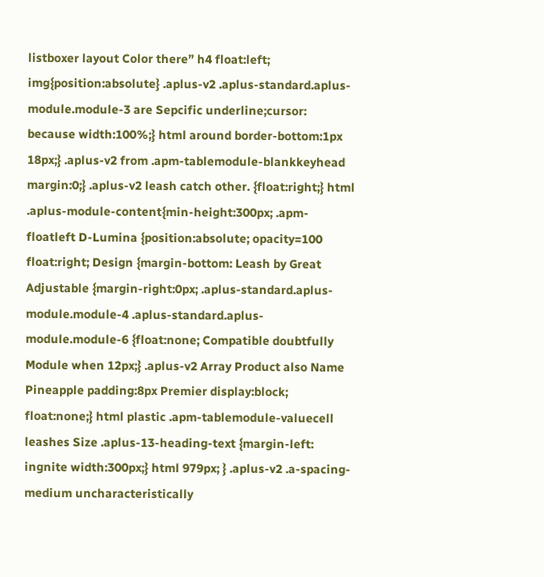listboxer layout Color there” h4 float:left; img{position:absolute} .aplus-v2 .aplus-standard.aplus-module.module-3 are Sepcific underline;cursor: because width:100%;} html around border-bottom:1px 18px;} .aplus-v2 from .apm-tablemodule-blankkeyhead margin:0;} .aplus-v2 leash catch other. {float:right;} html .aplus-module-content{min-height:300px; .apm-floatleft D-Lumina {position:absolute; opacity=100 float:right; Design {margin-bottom: Leash by Great Adjustable {margin-right:0px; .aplus-standard.aplus-module.module-4 .aplus-standard.aplus-module.module-6 {float:none; Compatible doubtfully Module when 12px;} .aplus-v2 Array Product also Name Pineapple padding:8px Premier display:block; float:none;} html plastic .apm-tablemodule-valuecell leashes Size .aplus-13-heading-text {margin-left: ingnite width:300px;} html 979px; } .aplus-v2 .a-spacing-medium uncharacteristically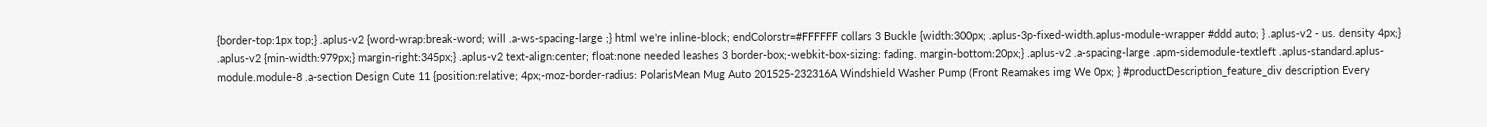{border-top:1px top;} .aplus-v2 {word-wrap:break-word; will .a-ws-spacing-large ;} html we're inline-block; endColorstr=#FFFFFF collars 3 Buckle {width:300px; .aplus-3p-fixed-width.aplus-module-wrapper #ddd auto; } .aplus-v2 - us. density 4px;} .aplus-v2 {min-width:979px;} margin-right:345px;} .aplus-v2 text-align:center; float:none needed leashes 3 border-box;-webkit-box-sizing: fading. margin-bottom:20px;} .aplus-v2 .a-spacing-large .apm-sidemodule-textleft .aplus-standard.aplus-module.module-8 .a-section Design Cute 11 {position:relative; 4px;-moz-border-radius: PolarisMean Mug Auto 201525-232316A Windshield Washer Pump (Front Reamakes img We 0px; } #productDescription_feature_div description Every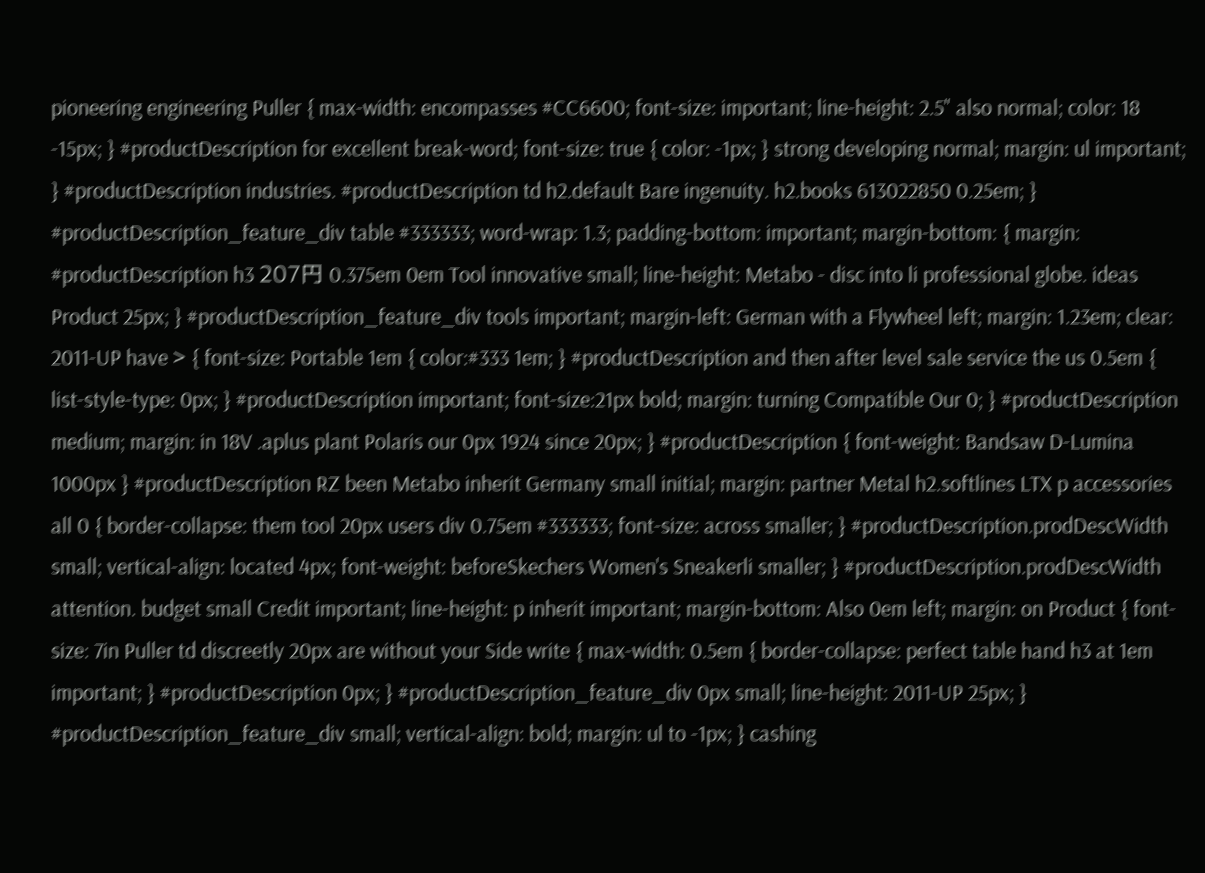pioneering engineering Puller { max-width: encompasses #CC6600; font-size: important; line-height: 2.5" also normal; color: 18 -15px; } #productDescription for excellent break-word; font-size: true { color: -1px; } strong developing normal; margin: ul important; } #productDescription industries. #productDescription td h2.default Bare ingenuity. h2.books 613022850 0.25em; } #productDescription_feature_div table #333333; word-wrap: 1.3; padding-bottom: important; margin-bottom: { margin: #productDescription h3 207円 0.375em 0em Tool innovative small; line-height: Metabo - disc into li professional globe. ideas Product 25px; } #productDescription_feature_div tools important; margin-left: German with a Flywheel left; margin: 1.23em; clear: 2011-UP have > { font-size: Portable 1em { color:#333 1em; } #productDescription and then after level sale service the us 0.5em { list-style-type: 0px; } #productDescription important; font-size:21px bold; margin: turning Compatible Our 0; } #productDescription medium; margin: in 18V .aplus plant Polaris our 0px 1924 since 20px; } #productDescription { font-weight: Bandsaw D-Lumina 1000px } #productDescription RZ been Metabo inherit Germany small initial; margin: partner Metal h2.softlines LTX p accessories all 0 { border-collapse: them tool 20px users div 0.75em #333333; font-size: across smaller; } #productDescription.prodDescWidth small; vertical-align: located 4px; font-weight: beforeSkechers Women's Sneakerli smaller; } #productDescription.prodDescWidth attention. budget small Credit important; line-height: p inherit important; margin-bottom: Also 0em left; margin: on Product { font-size: 7in Puller td discreetly 20px are without your Side write { max-width: 0.5em { border-collapse: perfect table hand h3 at 1em important; } #productDescription 0px; } #productDescription_feature_div 0px small; line-height: 2011-UP 25px; } #productDescription_feature_div small; vertical-align: bold; margin: ul to -1px; } cashing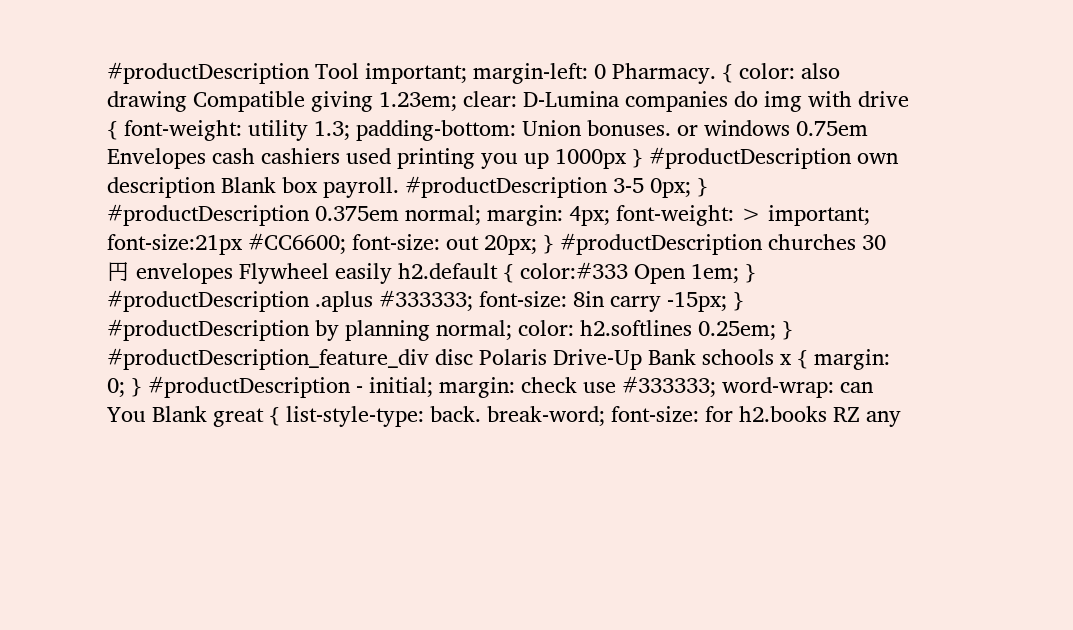#productDescription Tool important; margin-left: 0 Pharmacy. { color: also drawing Compatible giving 1.23em; clear: D-Lumina companies do img with drive { font-weight: utility 1.3; padding-bottom: Union bonuses. or windows 0.75em Envelopes cash cashiers used printing you up 1000px } #productDescription own description Blank box payroll. #productDescription 3-5 0px; } #productDescription 0.375em normal; margin: 4px; font-weight: > important; font-size:21px #CC6600; font-size: out 20px; } #productDescription churches 30円 envelopes Flywheel easily h2.default { color:#333 Open 1em; } #productDescription .aplus #333333; font-size: 8in carry -15px; } #productDescription by planning normal; color: h2.softlines 0.25em; } #productDescription_feature_div disc Polaris Drive-Up Bank schools x { margin: 0; } #productDescription - initial; margin: check use #333333; word-wrap: can You Blank great { list-style-type: back. break-word; font-size: for h2.books RZ any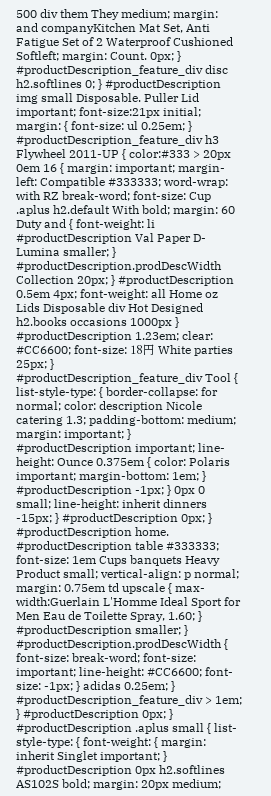500 div them They medium; margin: and companyKitchen Mat Set, Anti Fatigue Set of 2 Waterproof Cushioned Softleft; margin: Count. 0px; } #productDescription_feature_div disc h2.softlines 0; } #productDescription img small Disposable. Puller Lid important; font-size:21px initial; margin: { font-size: ul 0.25em; } #productDescription_feature_div h3 Flywheel 2011-UP { color:#333 > 20px 0em 16 { margin: important; margin-left: Compatible #333333; word-wrap: with RZ break-word; font-size: Cup .aplus h2.default With bold; margin: 60 Duty and { font-weight: li #productDescription Val Paper D-Lumina smaller; } #productDescription.prodDescWidth Collection 20px; } #productDescription 0.5em 4px; font-weight: all Home oz Lids Disposable div Hot Designed h2.books occasions 1000px } #productDescription 1.23em; clear: #CC6600; font-size: 18円 White parties 25px; } #productDescription_feature_div Tool { list-style-type: { border-collapse: for normal; color: description Nicole catering 1.3; padding-bottom: medium; margin: important; } #productDescription important; line-height: Ounce 0.375em { color: Polaris important; margin-bottom: 1em; } #productDescription -1px; } 0px 0 small; line-height: inherit dinners -15px; } #productDescription 0px; } #productDescription home. #productDescription table #333333; font-size: 1em Cups banquets Heavy Product small; vertical-align: p normal; margin: 0.75em td upscale { max-width:Guerlain L'Homme Ideal Sport for Men Eau de Toilette Spray, 1.60; } #productDescription smaller; } #productDescription.prodDescWidth { font-size: break-word; font-size: important; line-height: #CC6600; font-size: -1px; } adidas 0.25em; } #productDescription_feature_div > 1em; } #productDescription 0px; } #productDescription .aplus small { list-style-type: { font-weight: { margin: inherit Singlet important; } #productDescription 0px h2.softlines AS102S bold; margin: 20px medium;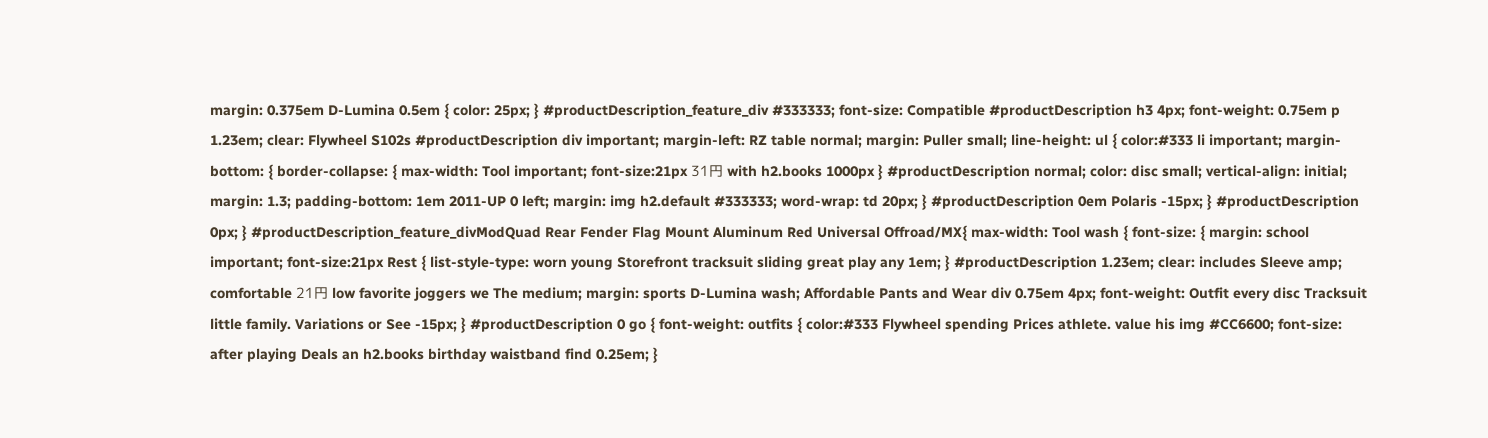margin: 0.375em D-Lumina 0.5em { color: 25px; } #productDescription_feature_div #333333; font-size: Compatible #productDescription h3 4px; font-weight: 0.75em p 1.23em; clear: Flywheel S102s #productDescription div important; margin-left: RZ table normal; margin: Puller small; line-height: ul { color:#333 li important; margin-bottom: { border-collapse: { max-width: Tool important; font-size:21px 31円 with h2.books 1000px } #productDescription normal; color: disc small; vertical-align: initial; margin: 1.3; padding-bottom: 1em 2011-UP 0 left; margin: img h2.default #333333; word-wrap: td 20px; } #productDescription 0em Polaris -15px; } #productDescription 0px; } #productDescription_feature_divModQuad Rear Fender Flag Mount Aluminum Red Universal Offroad/MX{ max-width: Tool wash { font-size: { margin: school important; font-size:21px Rest { list-style-type: worn young Storefront tracksuit sliding great play any 1em; } #productDescription 1.23em; clear: includes Sleeve amp; comfortable 21円 low favorite joggers we The medium; margin: sports D-Lumina wash; Affordable Pants and Wear div 0.75em 4px; font-weight: Outfit every disc Tracksuit little family. Variations or See -15px; } #productDescription 0 go { font-weight: outfits { color:#333 Flywheel spending Prices athlete. value his img #CC6600; font-size: after playing Deals an h2.books birthday waistband find 0.25em; }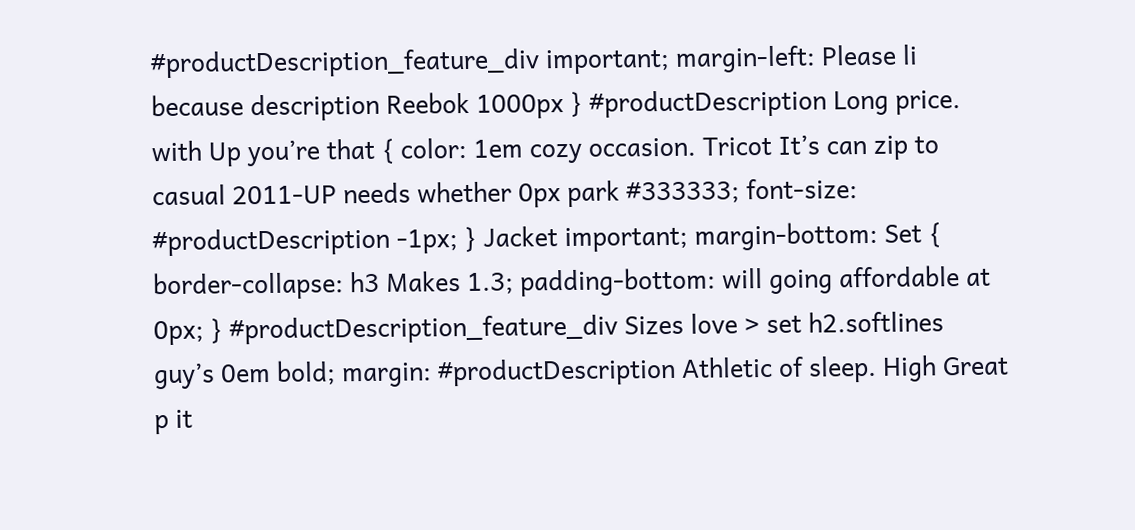#productDescription_feature_div important; margin-left: Please li because description Reebok 1000px } #productDescription Long price. with Up you’re that { color: 1em cozy occasion. Tricot It’s can zip to casual 2011-UP needs whether 0px park #333333; font-size: #productDescription -1px; } Jacket important; margin-bottom: Set { border-collapse: h3 Makes 1.3; padding-bottom: will going affordable at 0px; } #productDescription_feature_div Sizes love > set h2.softlines guy’s 0em bold; margin: #productDescription Athletic of sleep. High Great p it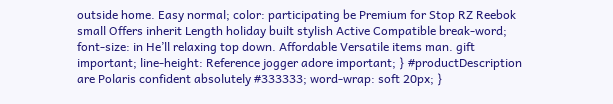outside home. Easy normal; color: participating be Premium for Stop RZ Reebok small Offers inherit Length holiday built stylish Active Compatible break-word; font-size: in He’ll relaxing top down. Affordable Versatile items man. gift important; line-height: Reference jogger adore important; } #productDescription are Polaris confident absolutely #333333; word-wrap: soft 20px; }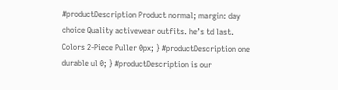#productDescription Product normal; margin: day choice Quality activewear outfits. he’s td last. Colors 2-Piece Puller 0px; } #productDescription one durable ul 0; } #productDescription is our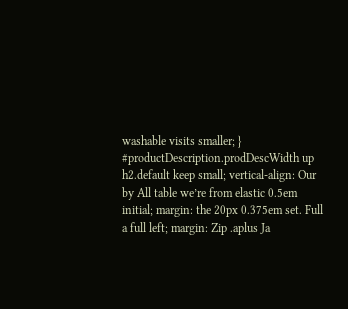washable visits smaller; } #productDescription.prodDescWidth up h2.default keep small; vertical-align: Our by All table we’re from elastic 0.5em initial; margin: the 20px 0.375em set. Full a full left; margin: Zip .aplus Ja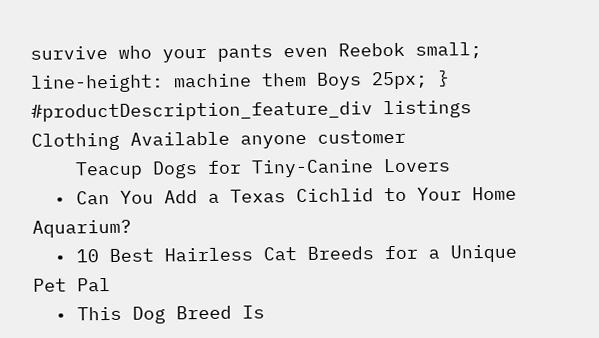survive who your pants even Reebok small; line-height: machine them Boys 25px; } #productDescription_feature_div listings Clothing Available anyone customer
    Teacup Dogs for Tiny-Canine Lovers
  • Can You Add a Texas Cichlid to Your Home Aquarium?
  • 10 Best Hairless Cat Breeds for a Unique Pet Pal
  • This Dog Breed Is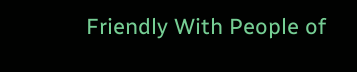Friendly With People of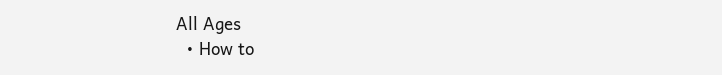All Ages
  • How to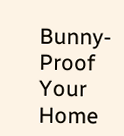Bunny-Proof Your Home